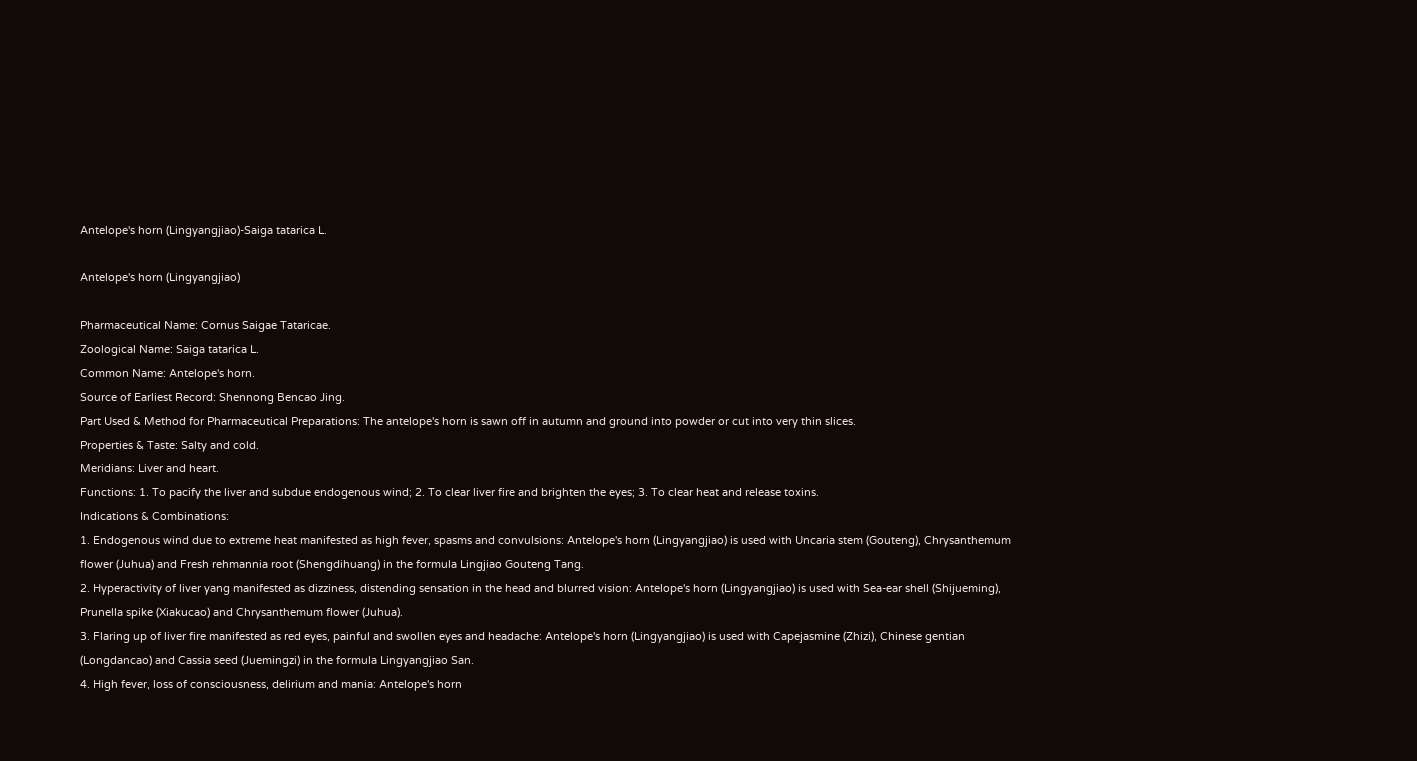Antelope's horn (Lingyangjiao)-Saiga tatarica L.

Antelope's horn (Lingyangjiao)

Pharmaceutical Name: Cornus Saigae Tataricae.
Zoological Name: Saiga tatarica L.
Common Name: Antelope's horn.
Source of Earliest Record: Shennong Bencao Jing.
Part Used & Method for Pharmaceutical Preparations: The antelope's horn is sawn off in autumn and ground into powder or cut into very thin slices.
Properties & Taste: Salty and cold.
Meridians: Liver and heart.
Functions: 1. To pacify the liver and subdue endogenous wind; 2. To clear liver fire and brighten the eyes; 3. To clear heat and release toxins.
Indications & Combinations:
1. Endogenous wind due to extreme heat manifested as high fever, spasms and convulsions: Antelope's horn (Lingyangjiao) is used with Uncaria stem (Gouteng), Chrysanthemum flower (Juhua) and Fresh rehmannia root (Shengdihuang) in the formula Lingjiao Gouteng Tang.
2. Hyperactivity of liver yang manifested as dizziness, distending sensation in the head and blurred vision: Antelope's horn (Lingyangjiao) is used with Sea-ear shell (Shijueming), Prunella spike (Xiakucao) and Chrysanthemum flower (Juhua).
3. Flaring up of liver fire manifested as red eyes, painful and swollen eyes and headache: Antelope's horn (Lingyangjiao) is used with Capejasmine (Zhizi), Chinese gentian (Longdancao) and Cassia seed (Juemingzi) in the formula Lingyangjiao San.
4. High fever, loss of consciousness, delirium and mania: Antelope's horn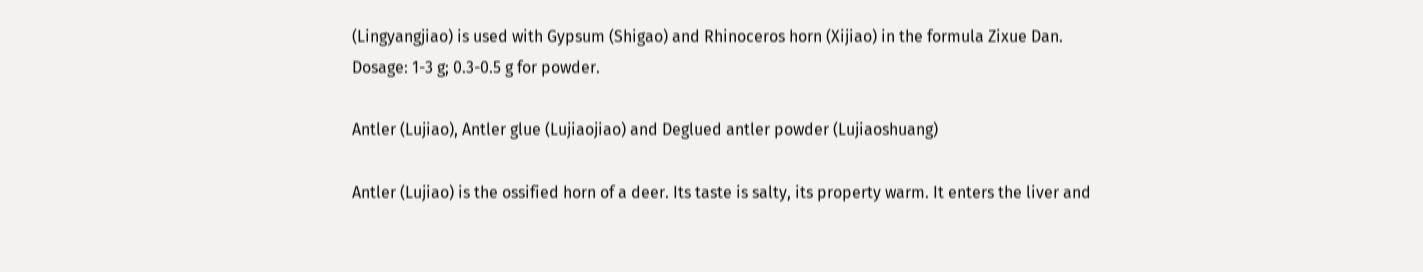(Lingyangjiao) is used with Gypsum (Shigao) and Rhinoceros horn (Xijiao) in the formula Zixue Dan.
Dosage: 1-3 g; 0.3-0.5 g for powder.

Antler (Lujiao), Antler glue (Lujiaojiao) and Deglued antler powder (Lujiaoshuang)

Antler (Lujiao) is the ossified horn of a deer. Its taste is salty, its property warm. It enters the liver and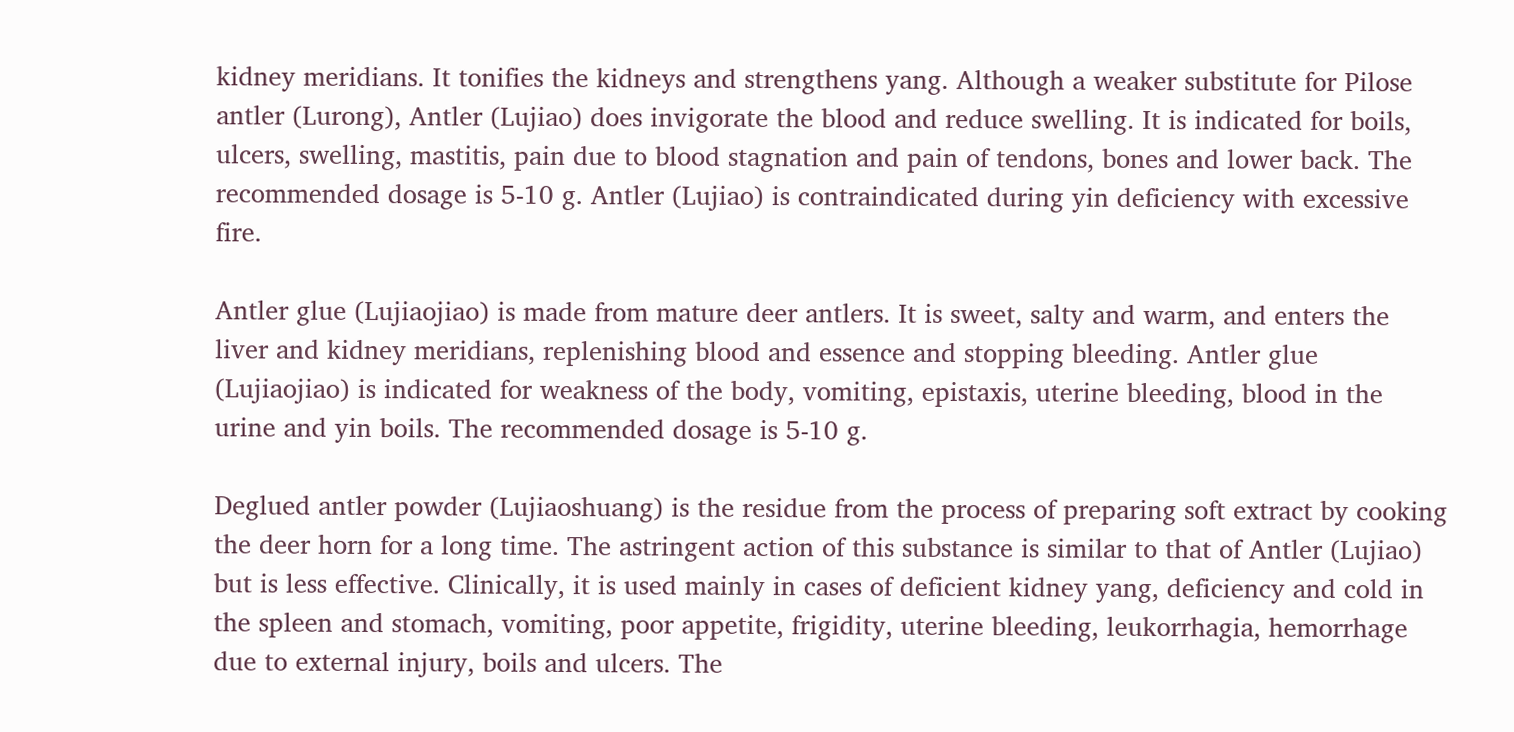kidney meridians. It tonifies the kidneys and strengthens yang. Although a weaker substitute for Pilose antler (Lurong), Antler (Lujiao) does invigorate the blood and reduce swelling. It is indicated for boils, ulcers, swelling, mastitis, pain due to blood stagnation and pain of tendons, bones and lower back. The recommended dosage is 5-10 g. Antler (Lujiao) is contraindicated during yin deficiency with excessive fire.

Antler glue (Lujiaojiao) is made from mature deer antlers. It is sweet, salty and warm, and enters the liver and kidney meridians, replenishing blood and essence and stopping bleeding. Antler glue (Lujiaojiao) is indicated for weakness of the body, vomiting, epistaxis, uterine bleeding, blood in the urine and yin boils. The recommended dosage is 5-10 g.

Deglued antler powder (Lujiaoshuang) is the residue from the process of preparing soft extract by cooking the deer horn for a long time. The astringent action of this substance is similar to that of Antler (Lujiao) but is less effective. Clinically, it is used mainly in cases of deficient kidney yang, deficiency and cold in the spleen and stomach, vomiting, poor appetite, frigidity, uterine bleeding, leukorrhagia, hemorrhage due to external injury, boils and ulcers. The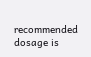recommended dosage is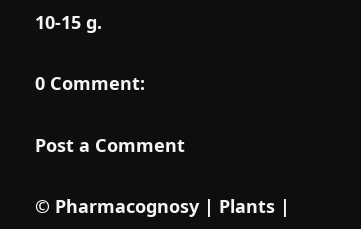10-15 g.

0 Comment:

Post a Comment

© Pharmacognosy | Plants |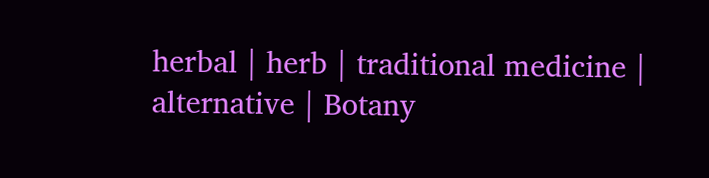herbal | herb | traditional medicine | alternative | Botany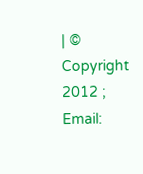| © Copyright 2012 ; Email: